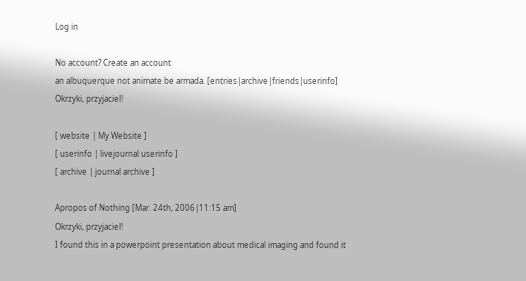Log in

No account? Create an account
an albuquerque not animate be armada. [entries|archive|friends|userinfo]
Okrzyki, przyjaciel!

[ website | My Website ]
[ userinfo | livejournal userinfo ]
[ archive | journal archive ]

Apropos of Nothing [Mar. 24th, 2006|11:15 am]
Okrzyki, przyjaciel!
I found this in a powerpoint presentation about medical imaging and found it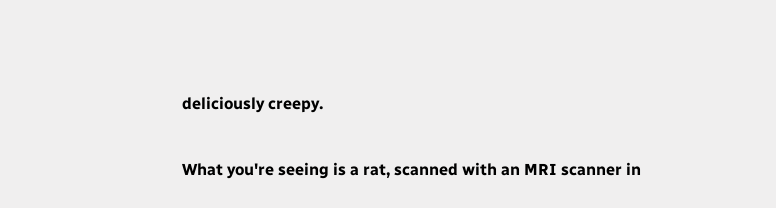deliciously creepy.

What you're seeing is a rat, scanned with an MRI scanner in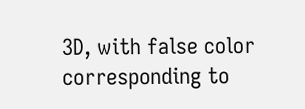3D, with false color corresponding to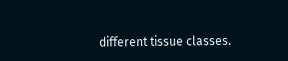different tissue classes.